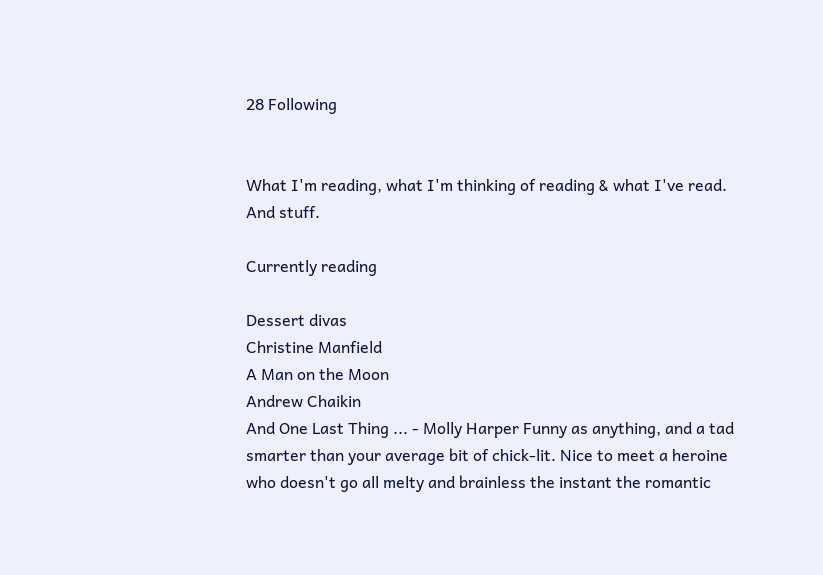28 Following


What I'm reading, what I'm thinking of reading & what I've read. And stuff.

Currently reading

Dessert divas
Christine Manfield
A Man on the Moon
Andrew Chaikin
And One Last Thing ... - Molly Harper Funny as anything, and a tad smarter than your average bit of chick-lit. Nice to meet a heroine who doesn't go all melty and brainless the instant the romantic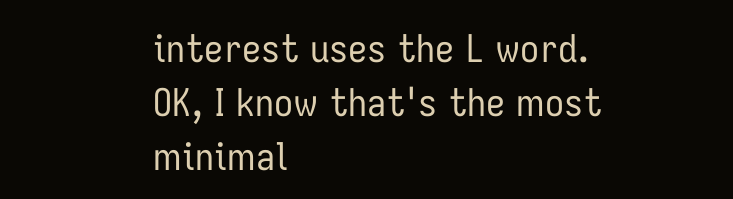interest uses the L word. OK, I know that's the most minimal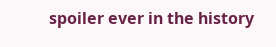spoiler ever in the history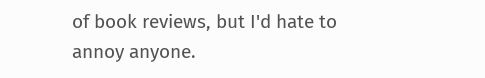of book reviews, but I'd hate to annoy anyone.